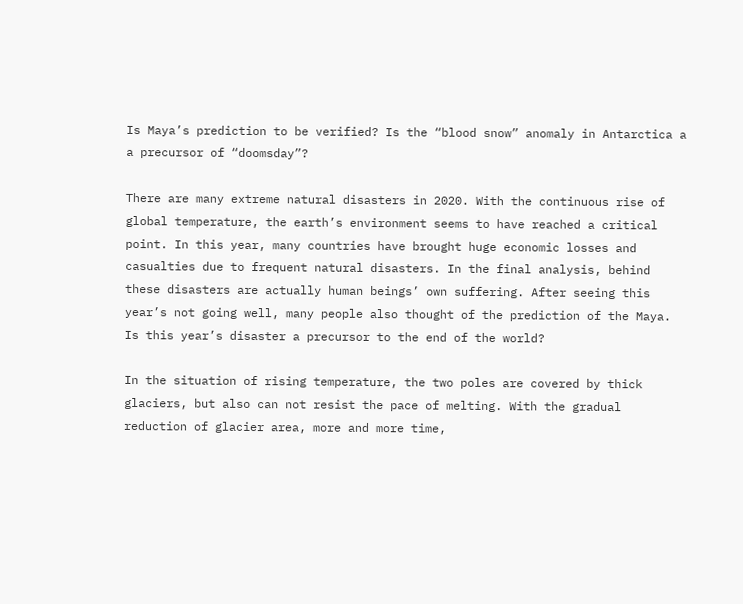Is Maya’s prediction to be verified? Is the “blood snow” anomaly in Antarctica a a precursor of “doomsday”?

There are many extreme natural disasters in 2020. With the continuous rise of global temperature, the earth’s environment seems to have reached a critical point. In this year, many countries have brought huge economic losses and casualties due to frequent natural disasters. In the final analysis, behind these disasters are actually human beings’ own suffering. After seeing this year’s not going well, many people also thought of the prediction of the Maya. Is this year’s disaster a precursor to the end of the world?

In the situation of rising temperature, the two poles are covered by thick glaciers, but also can not resist the pace of melting. With the gradual reduction of glacier area, more and more time,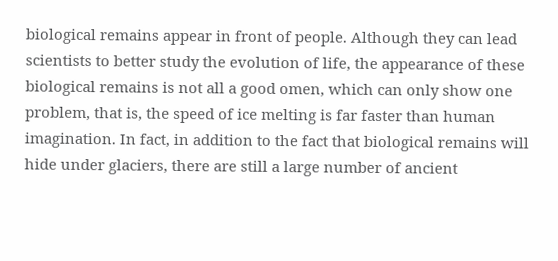biological remains appear in front of people. Although they can lead scientists to better study the evolution of life, the appearance of these biological remains is not all a good omen, which can only show one problem, that is, the speed of ice melting is far faster than human imagination. In fact, in addition to the fact that biological remains will hide under glaciers, there are still a large number of ancient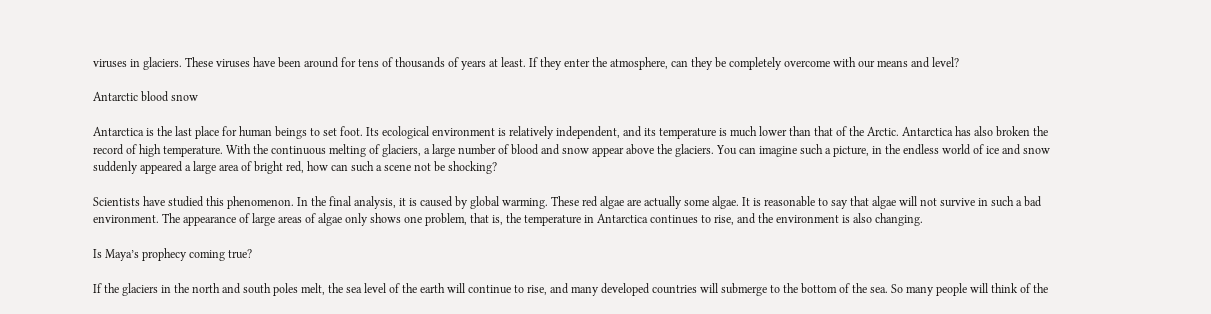viruses in glaciers. These viruses have been around for tens of thousands of years at least. If they enter the atmosphere, can they be completely overcome with our means and level?

Antarctic blood snow

Antarctica is the last place for human beings to set foot. Its ecological environment is relatively independent, and its temperature is much lower than that of the Arctic. Antarctica has also broken the record of high temperature. With the continuous melting of glaciers, a large number of blood and snow appear above the glaciers. You can imagine such a picture, in the endless world of ice and snow suddenly appeared a large area of bright red, how can such a scene not be shocking?

Scientists have studied this phenomenon. In the final analysis, it is caused by global warming. These red algae are actually some algae. It is reasonable to say that algae will not survive in such a bad environment. The appearance of large areas of algae only shows one problem, that is, the temperature in Antarctica continues to rise, and the environment is also changing.

Is Maya’s prophecy coming true?

If the glaciers in the north and south poles melt, the sea level of the earth will continue to rise, and many developed countries will submerge to the bottom of the sea. So many people will think of the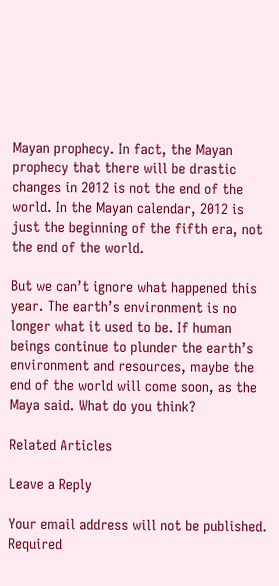Mayan prophecy. In fact, the Mayan prophecy that there will be drastic changes in 2012 is not the end of the world. In the Mayan calendar, 2012 is just the beginning of the fifth era, not the end of the world.

But we can’t ignore what happened this year. The earth’s environment is no longer what it used to be. If human beings continue to plunder the earth’s environment and resources, maybe the end of the world will come soon, as the Maya said. What do you think?

Related Articles

Leave a Reply

Your email address will not be published. Required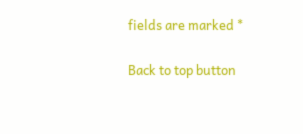fields are marked *

Back to top button